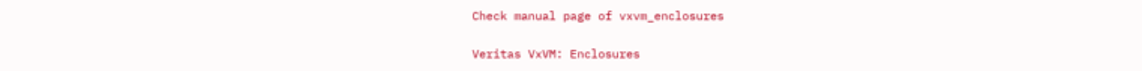Check manual page of vxvm_enclosures

Veritas VxVM: Enclosures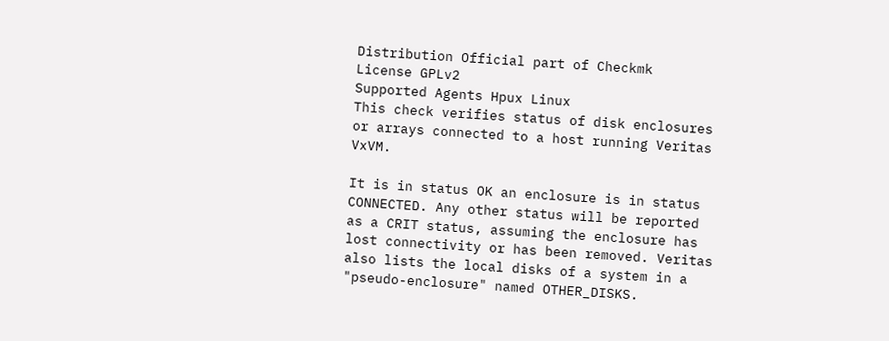Distribution Official part of Checkmk
License GPLv2
Supported Agents Hpux Linux
This check verifies status of disk enclosures or arrays connected to a host running Veritas VxVM.

It is in status OK an enclosure is in status CONNECTED. Any other status will be reported as a CRIT status, assuming the enclosure has lost connectivity or has been removed. Veritas also lists the local disks of a system in a "pseudo-enclosure" named OTHER_DISKS.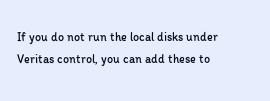If you do not run the local disks under Veritas control, you can add these to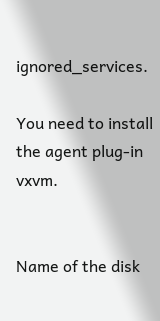ignored_services.

You need to install the agent plug-in vxvm.


Name of the disk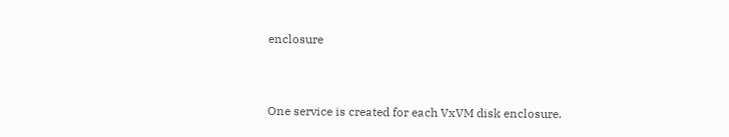enclosure


One service is created for each VxVM disk enclosure.